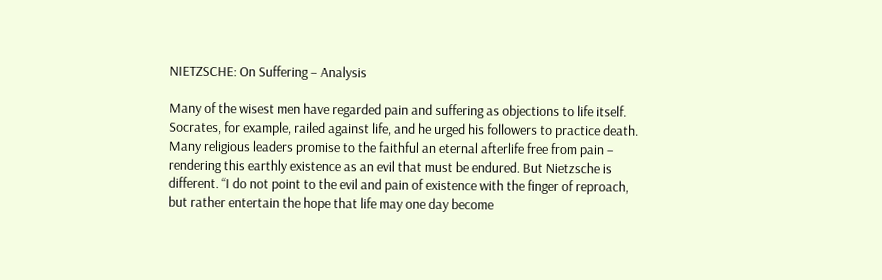NIETZSCHE: On Suffering – Analysis

Many of the wisest men have regarded pain and suffering as objections to life itself. Socrates, for example, railed against life, and he urged his followers to practice death. Many religious leaders promise to the faithful an eternal afterlife free from pain – rendering this earthly existence as an evil that must be endured. But Nietzsche is different. “I do not point to the evil and pain of existence with the finger of reproach, but rather entertain the hope that life may one day become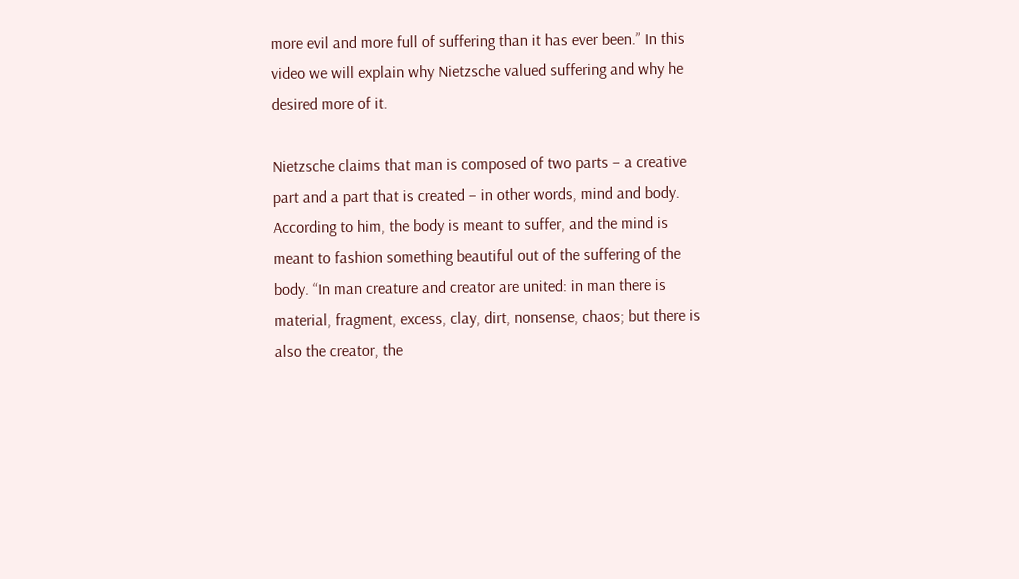more evil and more full of suffering than it has ever been.” In this video we will explain why Nietzsche valued suffering and why he desired more of it.

Nietzsche claims that man is composed of two parts – a creative part and a part that is created – in other words, mind and body. According to him, the body is meant to suffer, and the mind is meant to fashion something beautiful out of the suffering of the body. “In man creature and creator are united: in man there is material, fragment, excess, clay, dirt, nonsense, chaos; but there is also the creator, the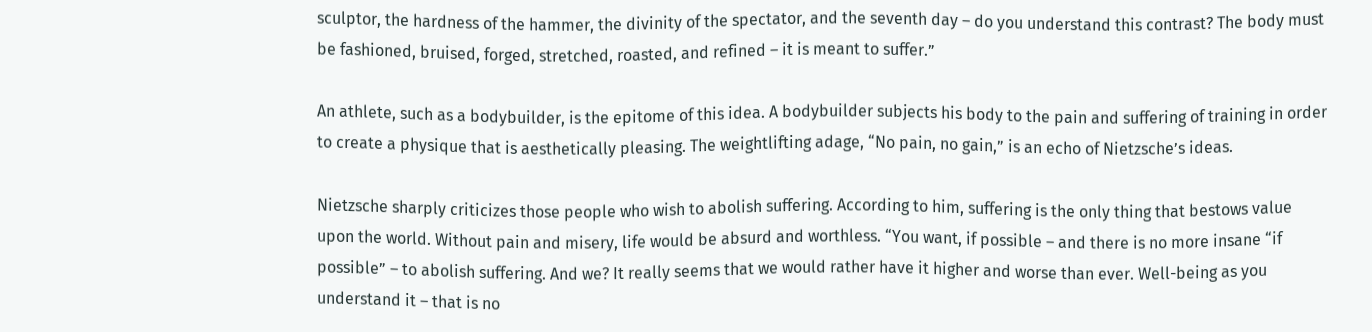sculptor, the hardness of the hammer, the divinity of the spectator, and the seventh day – do you understand this contrast? The body must be fashioned, bruised, forged, stretched, roasted, and refined – it is meant to suffer.”

An athlete, such as a bodybuilder, is the epitome of this idea. A bodybuilder subjects his body to the pain and suffering of training in order to create a physique that is aesthetically pleasing. The weightlifting adage, “No pain, no gain,” is an echo of Nietzsche’s ideas.

Nietzsche sharply criticizes those people who wish to abolish suffering. According to him, suffering is the only thing that bestows value upon the world. Without pain and misery, life would be absurd and worthless. “You want, if possible – and there is no more insane “if possible” – to abolish suffering. And we? It really seems that we would rather have it higher and worse than ever. Well-being as you understand it – that is no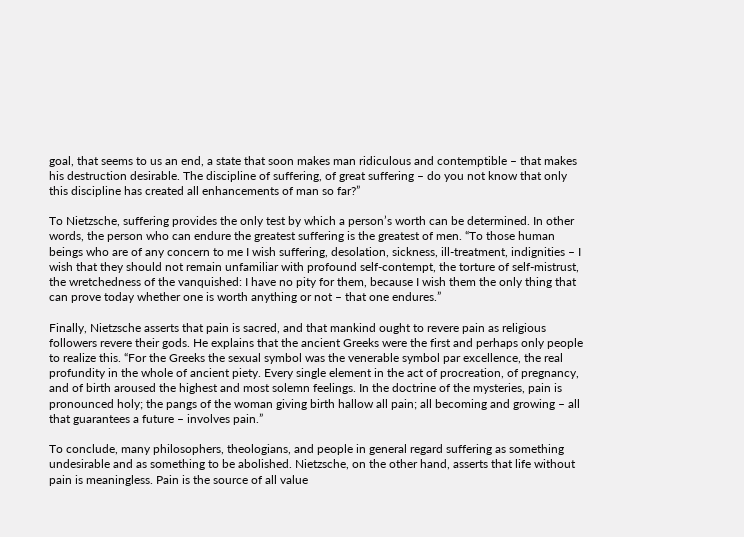goal, that seems to us an end, a state that soon makes man ridiculous and contemptible – that makes his destruction desirable. The discipline of suffering, of great suffering – do you not know that only this discipline has created all enhancements of man so far?”

To Nietzsche, suffering provides the only test by which a person’s worth can be determined. In other words, the person who can endure the greatest suffering is the greatest of men. “To those human beings who are of any concern to me I wish suffering, desolation, sickness, ill-treatment, indignities – I wish that they should not remain unfamiliar with profound self-contempt, the torture of self-mistrust, the wretchedness of the vanquished: I have no pity for them, because I wish them the only thing that can prove today whether one is worth anything or not – that one endures.”

Finally, Nietzsche asserts that pain is sacred, and that mankind ought to revere pain as religious followers revere their gods. He explains that the ancient Greeks were the first and perhaps only people to realize this. “For the Greeks the sexual symbol was the venerable symbol par excellence, the real profundity in the whole of ancient piety. Every single element in the act of procreation, of pregnancy, and of birth aroused the highest and most solemn feelings. In the doctrine of the mysteries, pain is pronounced holy; the pangs of the woman giving birth hallow all pain; all becoming and growing – all that guarantees a future – involves pain.”

To conclude, many philosophers, theologians, and people in general regard suffering as something undesirable and as something to be abolished. Nietzsche, on the other hand, asserts that life without pain is meaningless. Pain is the source of all value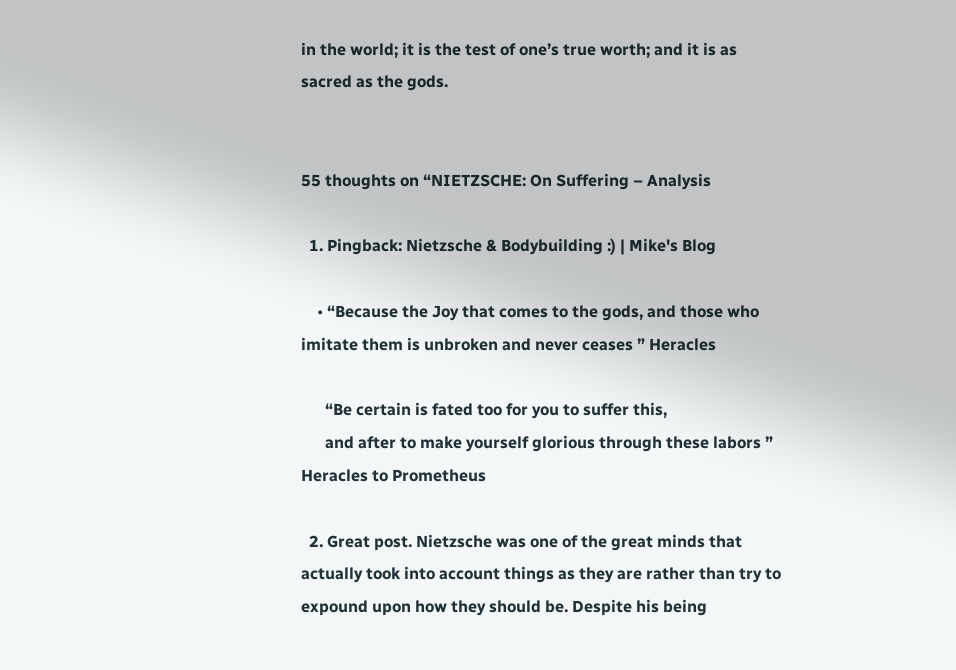in the world; it is the test of one’s true worth; and it is as sacred as the gods.


55 thoughts on “NIETZSCHE: On Suffering – Analysis

  1. Pingback: Nietzsche & Bodybuilding :) | Mike's Blog

    • “Because the Joy that comes to the gods, and those who imitate them is unbroken and never ceases ” Heracles

      “Be certain is fated too for you to suffer this,
      and after to make yourself glorious through these labors ” Heracles to Prometheus

  2. Great post. Nietzsche was one of the great minds that actually took into account things as they are rather than try to expound upon how they should be. Despite his being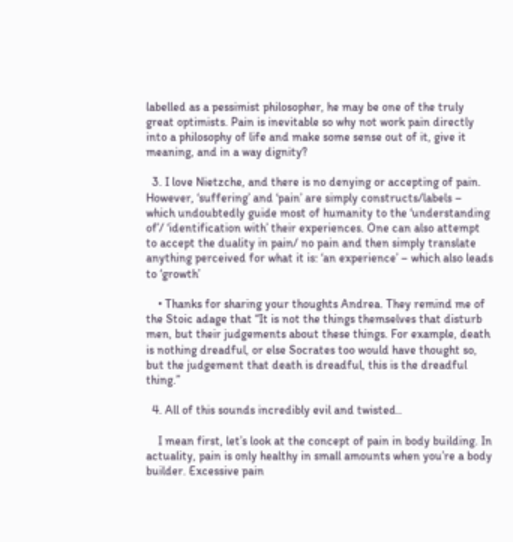labelled as a pessimist philosopher, he may be one of the truly great optimists. Pain is inevitable so why not work pain directly into a philosophy of life and make some sense out of it, give it meaning, and in a way dignity?

  3. I love Nietzche, and there is no denying or accepting of pain. However, ‘suffering’ and ‘pain’ are simply constructs/labels – which undoubtedly guide most of humanity to the ‘understanding of’/ ‘identification with’ their experiences. One can also attempt to accept the duality in pain/ no pain and then simply translate anything perceived for what it is: ‘an experience’ – which also leads to ‘growth’

    • Thanks for sharing your thoughts Andrea. They remind me of the Stoic adage that “It is not the things themselves that disturb men, but their judgements about these things. For example, death is nothing dreadful, or else Socrates too would have thought so, but the judgement that death is dreadful, this is the dreadful thing.”

  4. All of this sounds incredibly evil and twisted..

    I mean first, let’s look at the concept of pain in body building. In actuality, pain is only healthy in small amounts when you’re a body builder. Excessive pain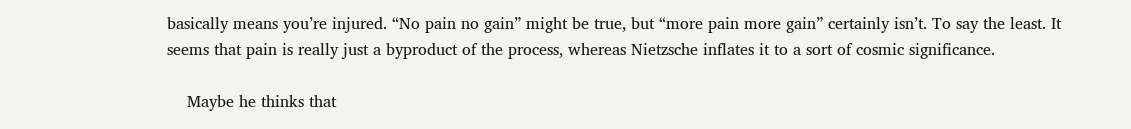basically means you’re injured. “No pain no gain” might be true, but “more pain more gain” certainly isn’t. To say the least. It seems that pain is really just a byproduct of the process, whereas Nietzsche inflates it to a sort of cosmic significance.

    Maybe he thinks that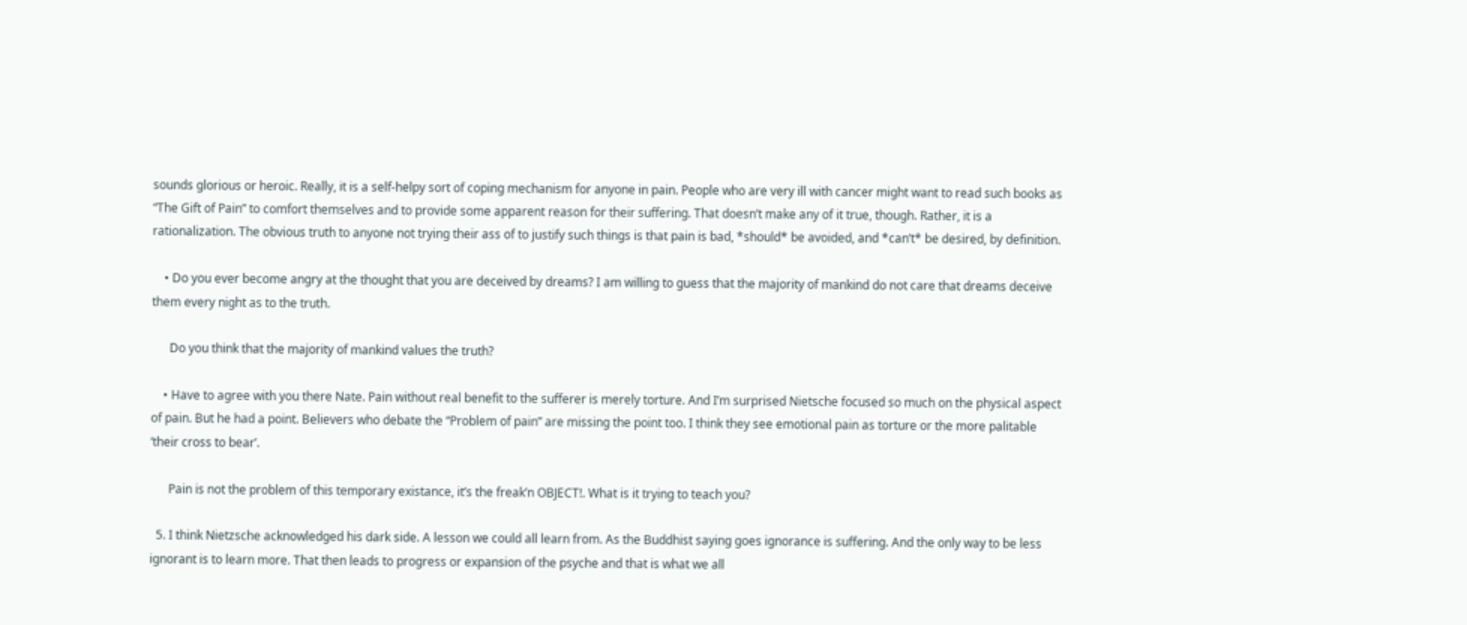sounds glorious or heroic. Really, it is a self-helpy sort of coping mechanism for anyone in pain. People who are very ill with cancer might want to read such books as “The Gift of Pain” to comfort themselves and to provide some apparent reason for their suffering. That doesn’t make any of it true, though. Rather, it is a rationalization. The obvious truth to anyone not trying their ass of to justify such things is that pain is bad, *should* be avoided, and *can’t* be desired, by definition.

    • Do you ever become angry at the thought that you are deceived by dreams? I am willing to guess that the majority of mankind do not care that dreams deceive them every night as to the truth.

      Do you think that the majority of mankind values the truth?

    • Have to agree with you there Nate. Pain without real benefit to the sufferer is merely torture. And I’m surprised Nietsche focused so much on the physical aspect of pain. But he had a point. Believers who debate the “Problem of pain” are missing the point too. I think they see emotional pain as torture or the more palitable ‘their cross to bear’.

      Pain is not the problem of this temporary existance, it’s the freak’n OBJECT!. What is it trying to teach you?

  5. I think Nietzsche acknowledged his dark side. A lesson we could all learn from. As the Buddhist saying goes ignorance is suffering. And the only way to be less ignorant is to learn more. That then leads to progress or expansion of the psyche and that is what we all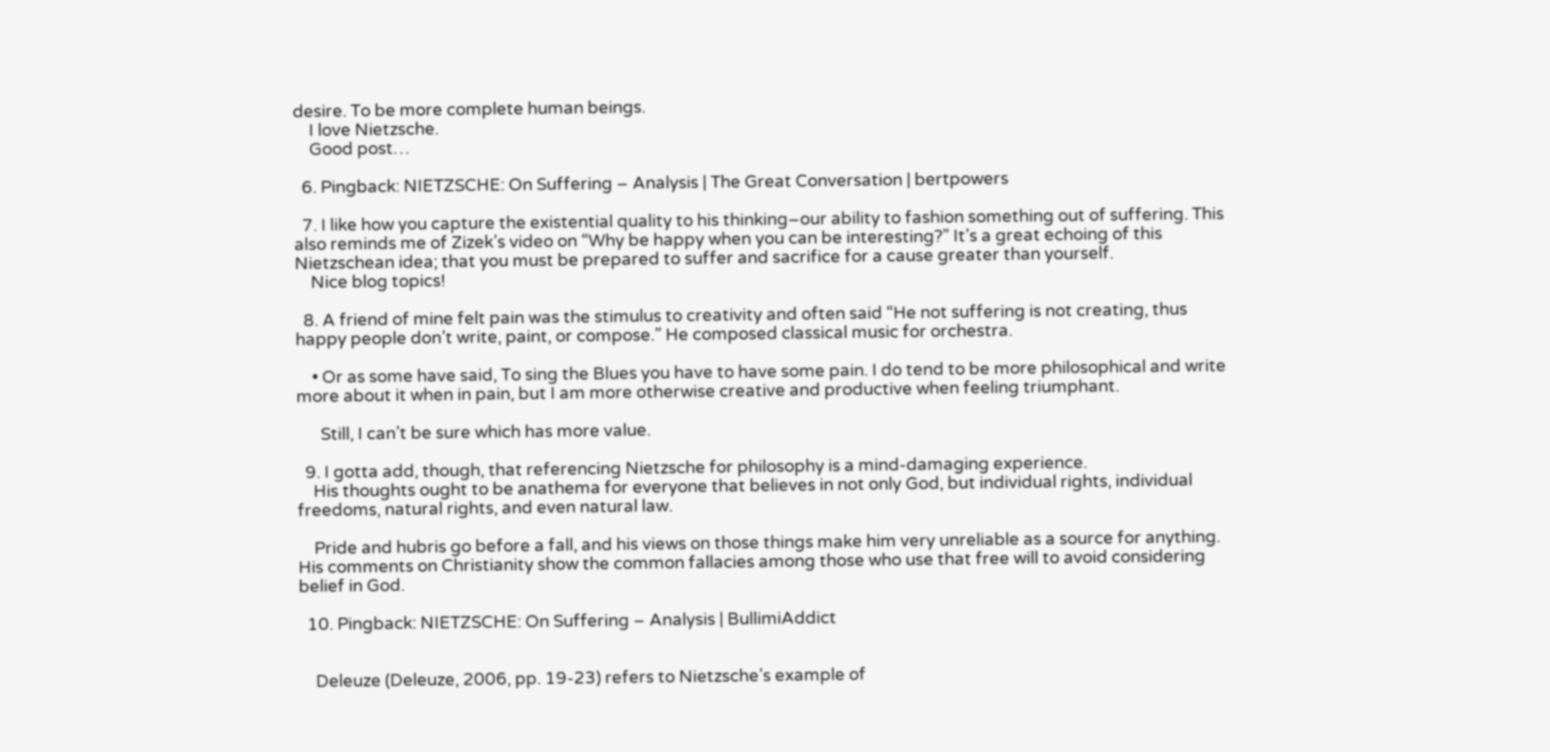desire. To be more complete human beings.
    I love Nietzsche.
    Good post…

  6. Pingback: NIETZSCHE: On Suffering – Analysis | The Great Conversation | bertpowers

  7. I like how you capture the existential quality to his thinking–our ability to fashion something out of suffering. This also reminds me of Zizek’s video on “Why be happy when you can be interesting?” It’s a great echoing of this Nietzschean idea; that you must be prepared to suffer and sacrifice for a cause greater than yourself.
    Nice blog topics!

  8. A friend of mine felt pain was the stimulus to creativity and often said “He not suffering is not creating, thus happy people don’t write, paint, or compose.” He composed classical music for orchestra.

    • Or as some have said, To sing the Blues you have to have some pain. I do tend to be more philosophical and write more about it when in pain, but I am more otherwise creative and productive when feeling triumphant.

      Still, I can’t be sure which has more value.

  9. I gotta add, though, that referencing Nietzsche for philosophy is a mind-damaging experience.
    His thoughts ought to be anathema for everyone that believes in not only God, but individual rights, individual freedoms, natural rights, and even natural law.

    Pride and hubris go before a fall, and his views on those things make him very unreliable as a source for anything. His comments on Christianity show the common fallacies among those who use that free will to avoid considering belief in God.

  10. Pingback: NIETZSCHE: On Suffering – Analysis | BullimiAddict


    Deleuze (Deleuze, 2006, pp. 19-23) refers to Nietzsche’s example of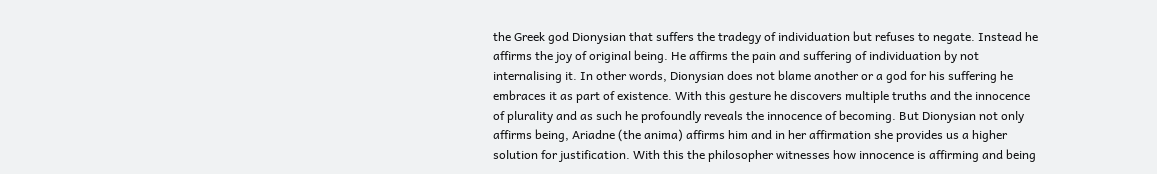the Greek god Dionysian that suffers the tradegy of individuation but refuses to negate. Instead he affirms the joy of original being. He affirms the pain and suffering of individuation by not internalising it. In other words, Dionysian does not blame another or a god for his suffering he embraces it as part of existence. With this gesture he discovers multiple truths and the innocence of plurality and as such he profoundly reveals the innocence of becoming. But Dionysian not only affirms being, Ariadne (the anima) affirms him and in her affirmation she provides us a higher solution for justification. With this the philosopher witnesses how innocence is affirming and being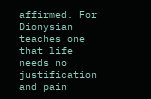affirmed. For Dionysian teaches one that life needs no justification and pain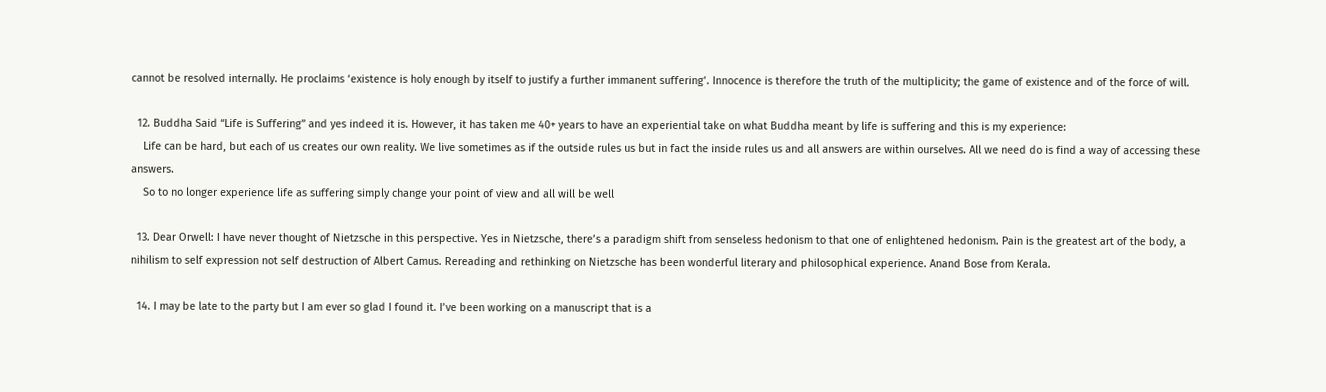cannot be resolved internally. He proclaims ‘existence is holy enough by itself to justify a further immanent suffering’. Innocence is therefore the truth of the multiplicity; the game of existence and of the force of will.

  12. Buddha Said “Life is Suffering” and yes indeed it is. However, it has taken me 40+ years to have an experiential take on what Buddha meant by life is suffering and this is my experience:
    Life can be hard, but each of us creates our own reality. We live sometimes as if the outside rules us but in fact the inside rules us and all answers are within ourselves. All we need do is find a way of accessing these answers.
    So to no longer experience life as suffering simply change your point of view and all will be well

  13. Dear Orwell: I have never thought of Nietzsche in this perspective. Yes in Nietzsche, there’s a paradigm shift from senseless hedonism to that one of enlightened hedonism. Pain is the greatest art of the body, a nihilism to self expression not self destruction of Albert Camus. Rereading and rethinking on Nietzsche has been wonderful literary and philosophical experience. Anand Bose from Kerala.

  14. I may be late to the party but I am ever so glad I found it. I’ve been working on a manuscript that is a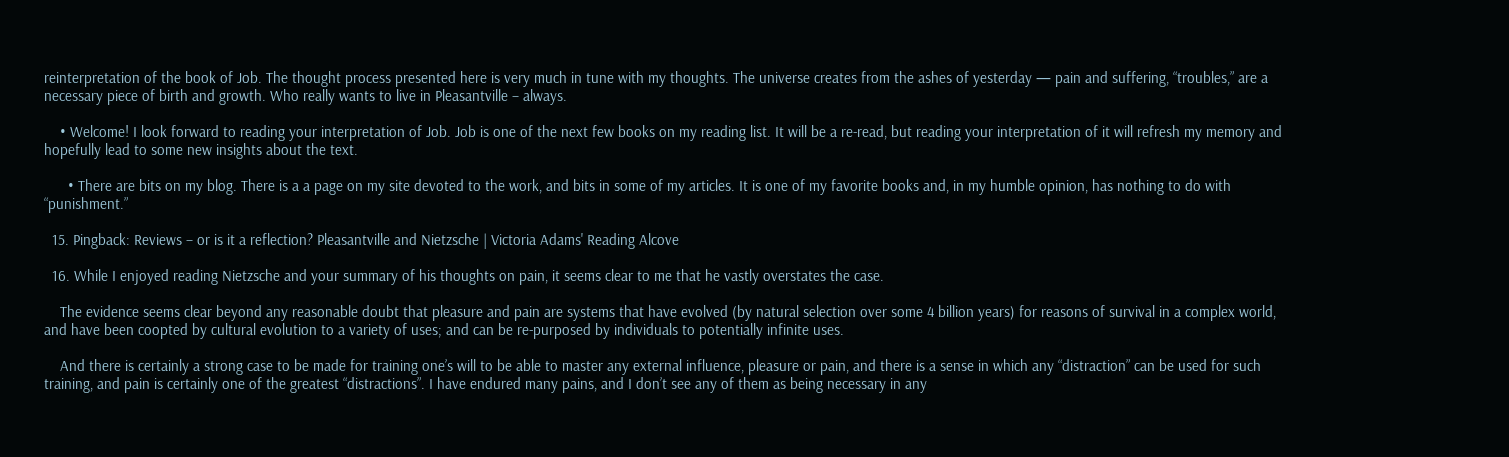reinterpretation of the book of Job. The thought process presented here is very much in tune with my thoughts. The universe creates from the ashes of yesterday — pain and suffering, “troubles,” are a necessary piece of birth and growth. Who really wants to live in Pleasantville – always.

    • Welcome! I look forward to reading your interpretation of Job. Job is one of the next few books on my reading list. It will be a re-read, but reading your interpretation of it will refresh my memory and hopefully lead to some new insights about the text.

      • There are bits on my blog. There is a a page on my site devoted to the work, and bits in some of my articles. It is one of my favorite books and, in my humble opinion, has nothing to do with “punishment.”

  15. Pingback: Reviews – or is it a reflection? Pleasantville and Nietzsche | Victoria Adams' Reading Alcove

  16. While I enjoyed reading Nietzsche and your summary of his thoughts on pain, it seems clear to me that he vastly overstates the case.

    The evidence seems clear beyond any reasonable doubt that pleasure and pain are systems that have evolved (by natural selection over some 4 billion years) for reasons of survival in a complex world, and have been coopted by cultural evolution to a variety of uses; and can be re-purposed by individuals to potentially infinite uses.

    And there is certainly a strong case to be made for training one’s will to be able to master any external influence, pleasure or pain, and there is a sense in which any “distraction” can be used for such training, and pain is certainly one of the greatest “distractions”. I have endured many pains, and I don’t see any of them as being necessary in any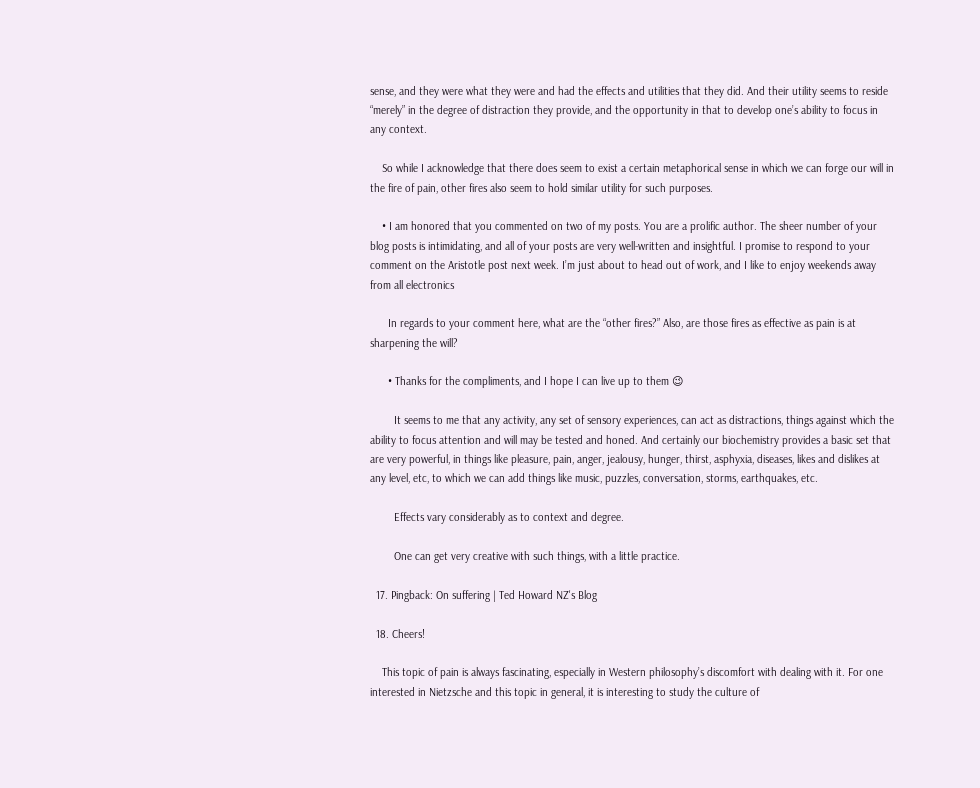sense, and they were what they were and had the effects and utilities that they did. And their utility seems to reside “merely” in the degree of distraction they provide, and the opportunity in that to develop one’s ability to focus in any context.

    So while I acknowledge that there does seem to exist a certain metaphorical sense in which we can forge our will in the fire of pain, other fires also seem to hold similar utility for such purposes.

    • I am honored that you commented on two of my posts. You are a prolific author. The sheer number of your blog posts is intimidating, and all of your posts are very well-written and insightful. I promise to respond to your comment on the Aristotle post next week. I’m just about to head out of work, and I like to enjoy weekends away from all electronics

      In regards to your comment here, what are the “other fires?” Also, are those fires as effective as pain is at sharpening the will?

      • Thanks for the compliments, and I hope I can live up to them 😉

        It seems to me that any activity, any set of sensory experiences, can act as distractions, things against which the ability to focus attention and will may be tested and honed. And certainly our biochemistry provides a basic set that are very powerful, in things like pleasure, pain, anger, jealousy, hunger, thirst, asphyxia, diseases, likes and dislikes at any level, etc, to which we can add things like music, puzzles, conversation, storms, earthquakes, etc.

        Effects vary considerably as to context and degree.

        One can get very creative with such things, with a little practice.

  17. Pingback: On suffering | Ted Howard NZ's Blog

  18. Cheers!

    This topic of pain is always fascinating, especially in Western philosophy’s discomfort with dealing with it. For one interested in Nietzsche and this topic in general, it is interesting to study the culture of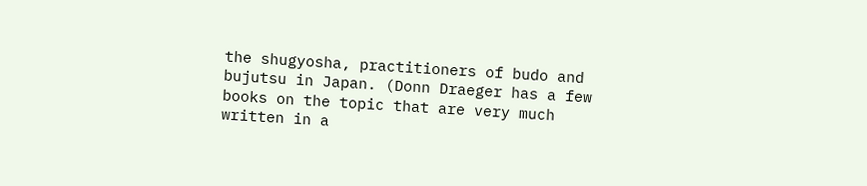the shugyosha, practitioners of budo and bujutsu in Japan. (Donn Draeger has a few books on the topic that are very much written in a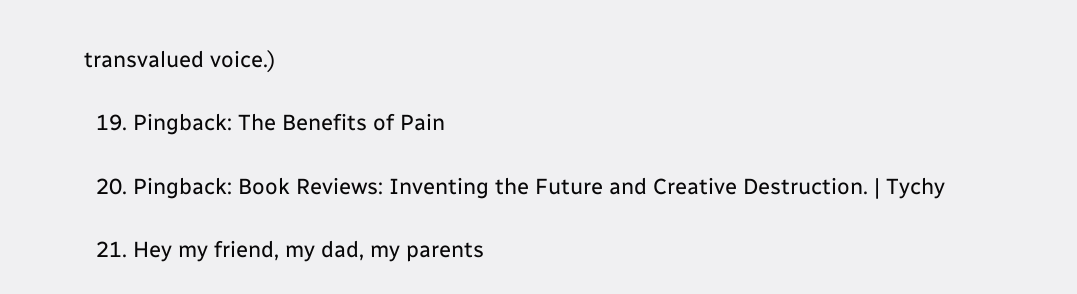transvalued voice.)

  19. Pingback: The Benefits of Pain

  20. Pingback: Book Reviews: Inventing the Future and Creative Destruction. | Tychy

  21. Hey my friend, my dad, my parents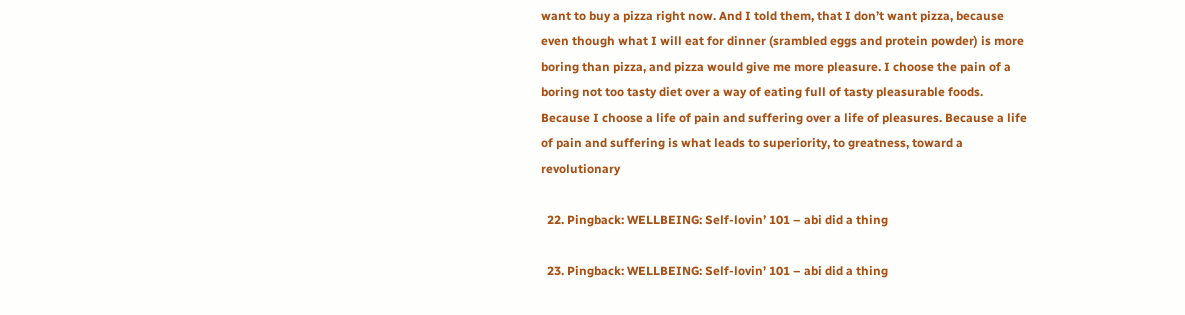want to buy a pizza right now. And I told them, that I don’t want pizza, because even though what I will eat for dinner (srambled eggs and protein powder) is more boring than pizza, and pizza would give me more pleasure. I choose the pain of a boring not too tasty diet over a way of eating full of tasty pleasurable foods. Because I choose a life of pain and suffering over a life of pleasures. Because a life of pain and suffering is what leads to superiority, to greatness, toward a revolutionary

  22. Pingback: WELLBEING: Self-lovin’ 101 – abi did a thing

  23. Pingback: WELLBEING: Self-lovin’ 101 – abi did a thing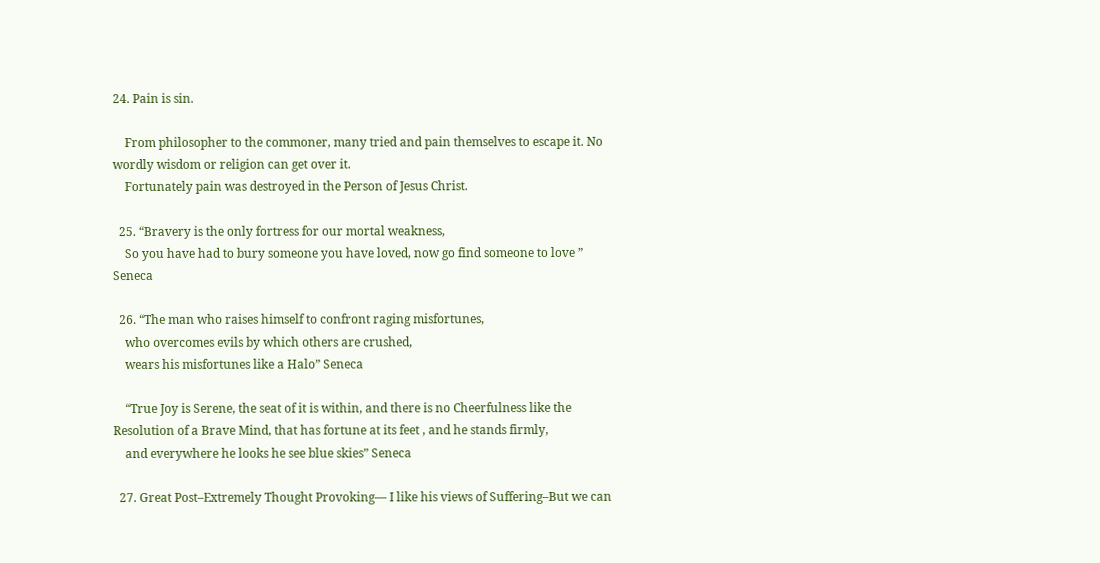24. Pain is sin.

    From philosopher to the commoner, many tried and pain themselves to escape it. No wordly wisdom or religion can get over it.
    Fortunately pain was destroyed in the Person of Jesus Christ.

  25. “Bravery is the only fortress for our mortal weakness,
    So you have had to bury someone you have loved, now go find someone to love ” Seneca

  26. “The man who raises himself to confront raging misfortunes,
    who overcomes evils by which others are crushed,
    wears his misfortunes like a Halo” Seneca

    “True Joy is Serene, the seat of it is within, and there is no Cheerfulness like the Resolution of a Brave Mind, that has fortune at its feet , and he stands firmly,
    and everywhere he looks he see blue skies” Seneca

  27. Great Post–Extremely Thought Provoking— I like his views of Suffering–But we can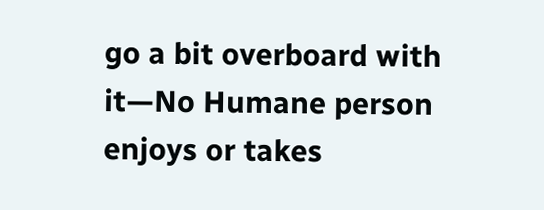go a bit overboard with it—No Humane person enjoys or takes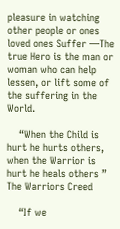pleasure in watching other people or ones loved ones Suffer —The true Hero is the man or woman who can help lessen, or lift some of the suffering in the World.

    “When the Child is hurt he hurts others, when the Warrior is hurt he heals others ” The Warriors Creed

    “If we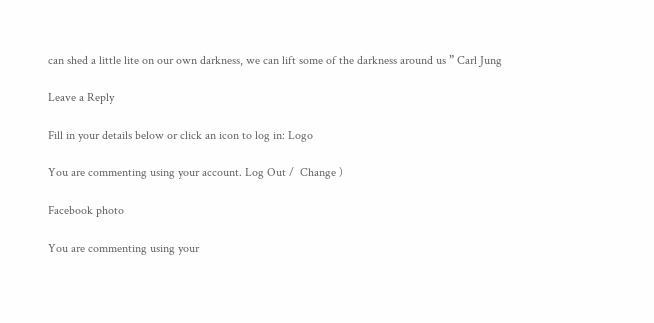can shed a little lite on our own darkness, we can lift some of the darkness around us ” Carl Jung

Leave a Reply

Fill in your details below or click an icon to log in: Logo

You are commenting using your account. Log Out /  Change )

Facebook photo

You are commenting using your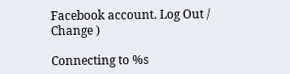Facebook account. Log Out /  Change )

Connecting to %s